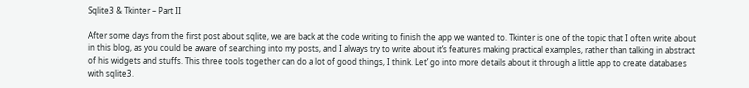Sqlite3 & Tkinter – Part II

After some days from the first post about sqlite, we are back at the code writing to finish the app we wanted to. Tkinter is one of the topic that I often write about in this blog, as you could be aware of searching into my posts, and I always try to write about it’s features making practical examples, rather than talking in abstract of his widgets and stuffs. This three tools together can do a lot of good things, I think. Let’ go into more details about it through a little app to create databases with sqlite3.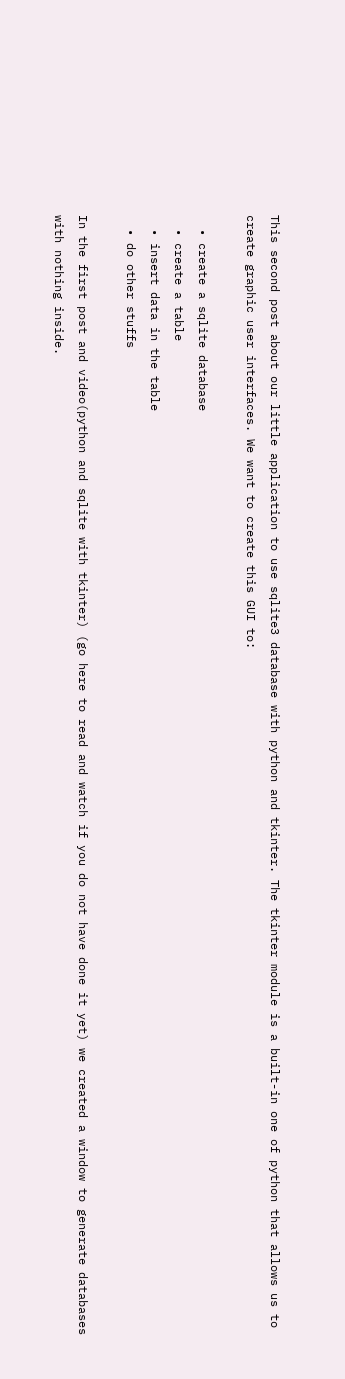This second post about our little application to use sqlite3 database with python and tkinter. The tkinter module is a built-in one of python that allows us to create graphic user interfaces. We want to create this GUI to:

  • create a sqlite database
  • create a table
  • insert data in the table
  • do other stuffs

In the first post and video(python and sqlite with tkinter) (go here to read and watch if you do not have done it yet) we created a window to generate databases with nothing inside.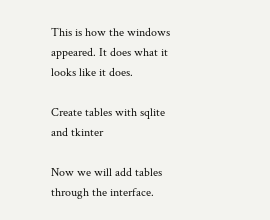This is how the windows appeared. It does what it looks like it does.

Create tables with sqlite and tkinter

Now we will add tables through the interface.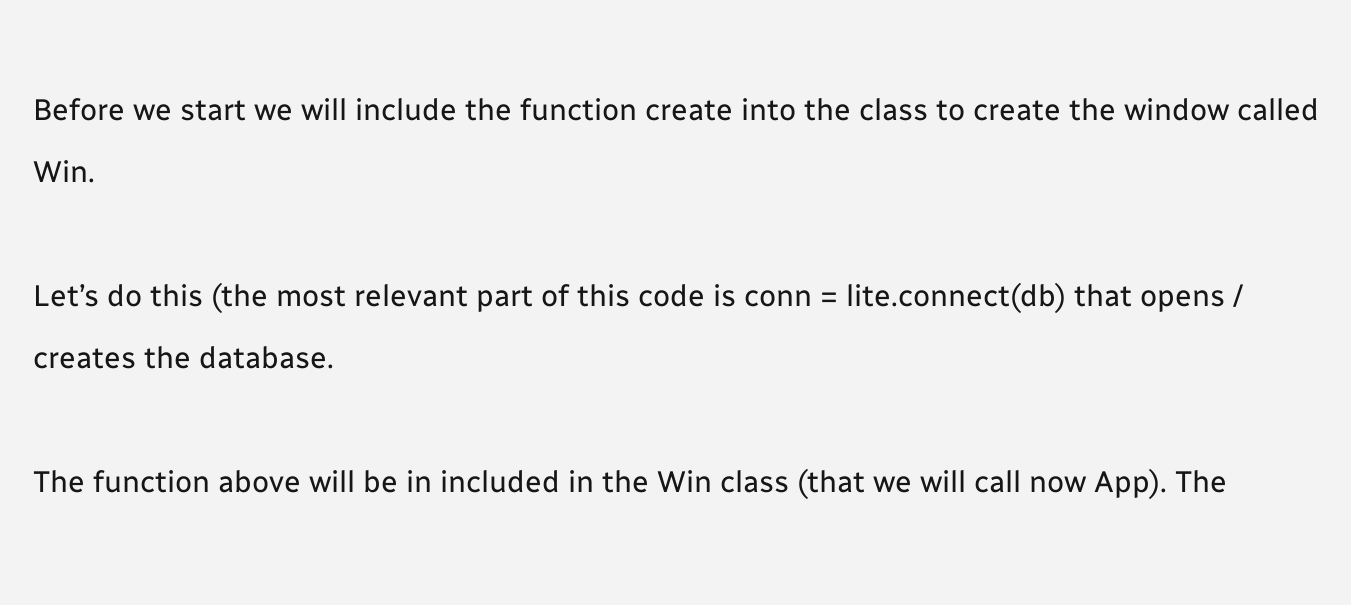Before we start we will include the function create into the class to create the window called Win.

Let’s do this (the most relevant part of this code is conn = lite.connect(db) that opens / creates the database.

The function above will be in included in the Win class (that we will call now App). The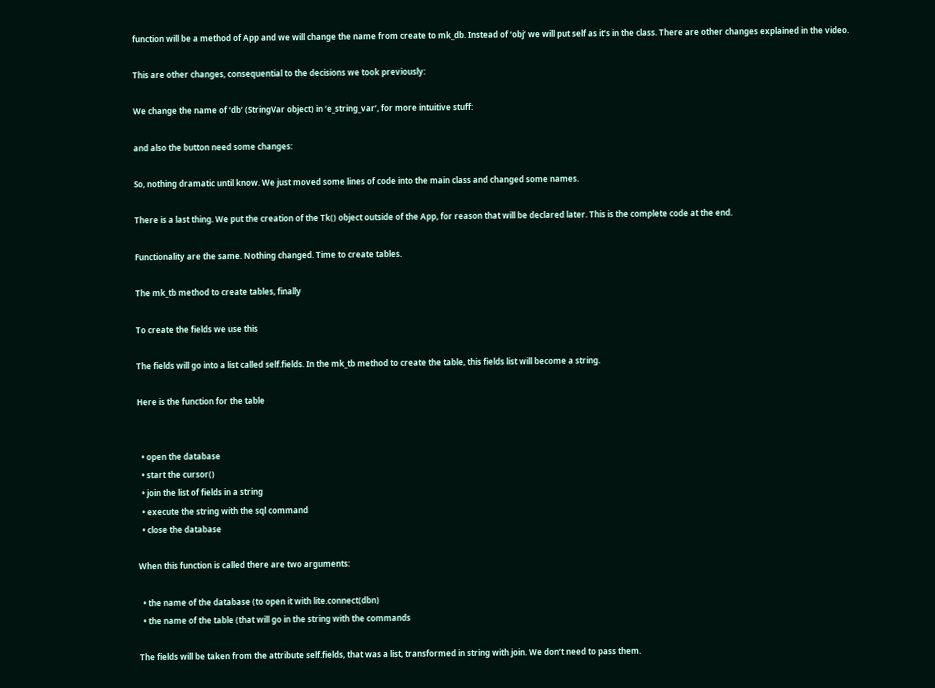function will be a method of App and we will change the name from create to mk_db. Instead of ‘obj’ we will put self as it’s in the class. There are other changes explained in the video.

This are other changes, consequential to the decisions we took previously:

We change the name of ‘db’ (StringVar object) in ‘e_string_var’, for more intuitive stuff:

and also the button need some changes:

So, nothing dramatic until know. We just moved some lines of code into the main class and changed some names.

There is a last thing. We put the creation of the Tk() object outside of the App, for reason that will be declared later. This is the complete code at the end.

Functionality are the same. Nothing changed. Time to create tables.

The mk_tb method to create tables, finally

To create the fields we use this

The fields will go into a list called self.fields. In the mk_tb method to create the table, this fields list will become a string.

Here is the function for the table


  • open the database
  • start the cursor()
  • join the list of fields in a string
  • execute the string with the sql command
  • close the database

When this function is called there are two arguments:

  • the name of the database (to open it with lite.connect(dbn)
  • the name of the table (that will go in the string with the commands

The fields will be taken from the attribute self.fields, that was a list, transformed in string with join. We don’t need to pass them.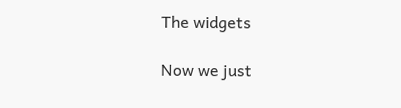The widgets

Now we just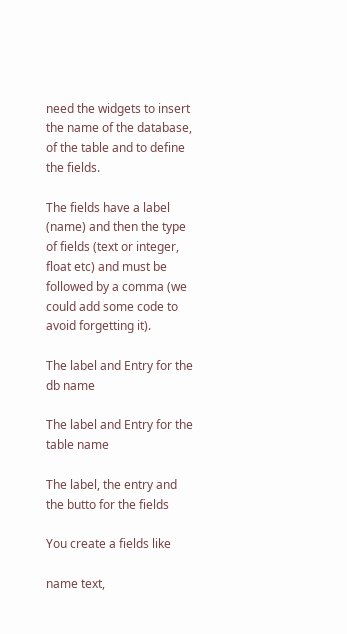need the widgets to insert the name of the database, of the table and to define the fields.

The fields have a label (name) and then the type of fields (text or integer, float etc) and must be followed by a comma (we could add some code to avoid forgetting it).

The label and Entry for the db name

The label and Entry for the table name

The label, the entry and the butto for the fields

You create a fields like

name text,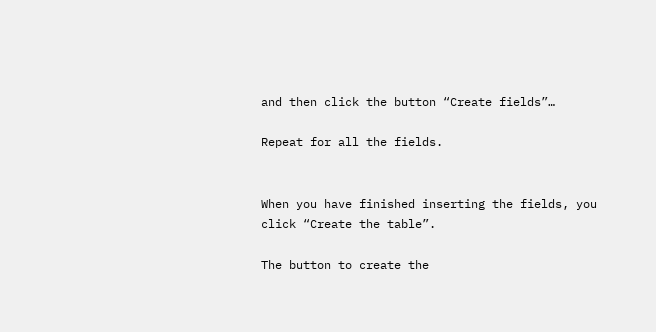and then click the button “Create fields”…

Repeat for all the fields.


When you have finished inserting the fields, you click “Create the table”.

The button to create the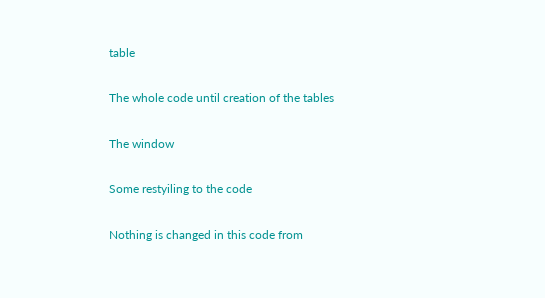table

The whole code until creation of the tables

The window

Some restyiling to the code

Nothing is changed in this code from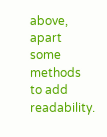above, apart some methods to add readability.